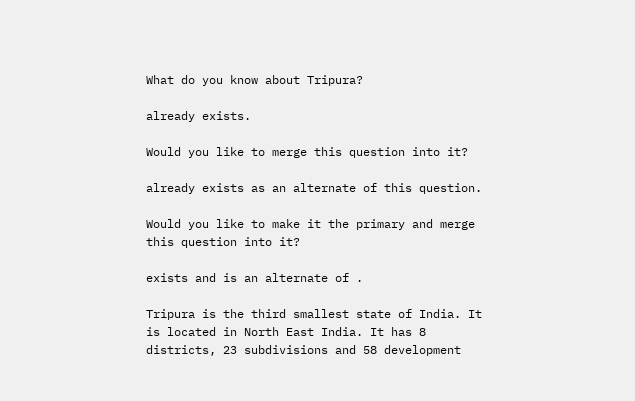What do you know about Tripura?

already exists.

Would you like to merge this question into it?

already exists as an alternate of this question.

Would you like to make it the primary and merge this question into it?

exists and is an alternate of .

Tripura is the third smallest state of India. It is located in North East India. It has 8 districts, 23 subdivisions and 58 development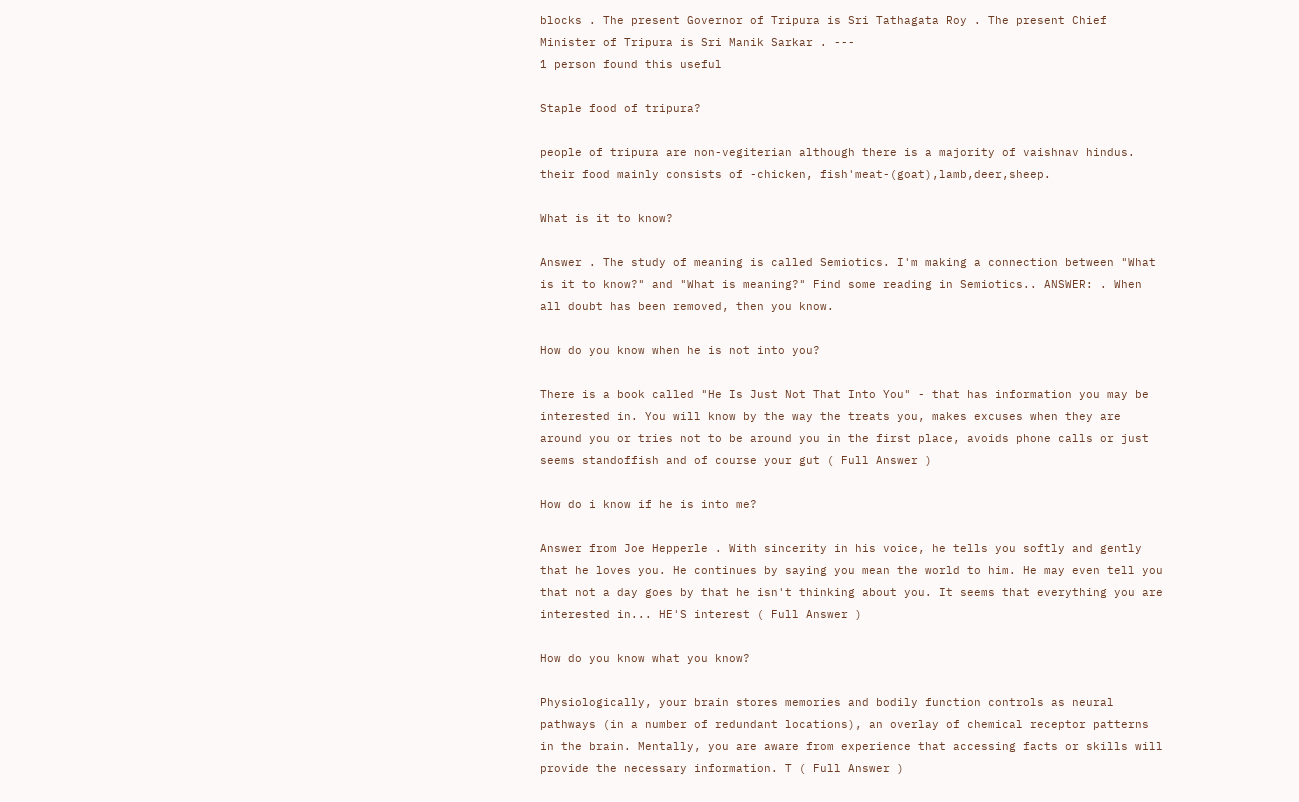blocks . The present Governor of Tripura is Sri Tathagata Roy . The present Chief Minister of Tripura is Sri Manik Sarkar . ---
1 person found this useful

Staple food of tripura?

people of tripura are non-vegiterian although there is a majority of vaishnav hindus. their food mainly consists of -chicken, fish'meat-(goat),lamb,deer,sheep.

What is it to know?

Answer . The study of meaning is called Semiotics. I'm making a connection between "What is it to know?" and "What is meaning?" Find some reading in Semiotics.. ANSWER: . When all doubt has been removed, then you know.

How do you know when he is not into you?

There is a book called "He Is Just Not That Into You" - that has information you may be interested in. You will know by the way the treats you, makes excuses when they are around you or tries not to be around you in the first place, avoids phone calls or just seems standoffish and of course your gut ( Full Answer )

How do i know if he is into me?

Answer from Joe Hepperle . With sincerity in his voice, he tells you softly and gently that he loves you. He continues by saying you mean the world to him. He may even tell you that not a day goes by that he isn't thinking about you. It seems that everything you are interested in... HE'S interest ( Full Answer )

How do you know what you know?

Physiologically, your brain stores memories and bodily function controls as neural pathways (in a number of redundant locations), an overlay of chemical receptor patterns in the brain. Mentally, you are aware from experience that accessing facts or skills will provide the necessary information. T ( Full Answer )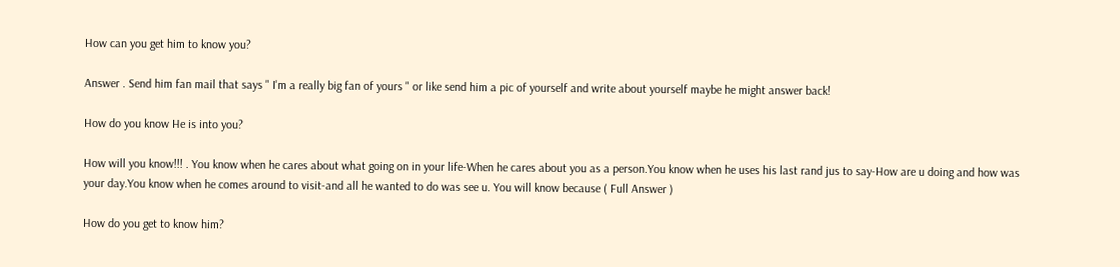How can you get him to know you?

Answer . Send him fan mail that says " I'm a really big fan of yours " or like send him a pic of yourself and write about yourself maybe he might answer back!

How do you know He is into you?

How will you know!!! . You know when he cares about what going on in your life-When he cares about you as a person.You know when he uses his last rand jus to say-How are u doing and how was your day.You know when he comes around to visit-and all he wanted to do was see u. You will know because ( Full Answer )

How do you get to know him?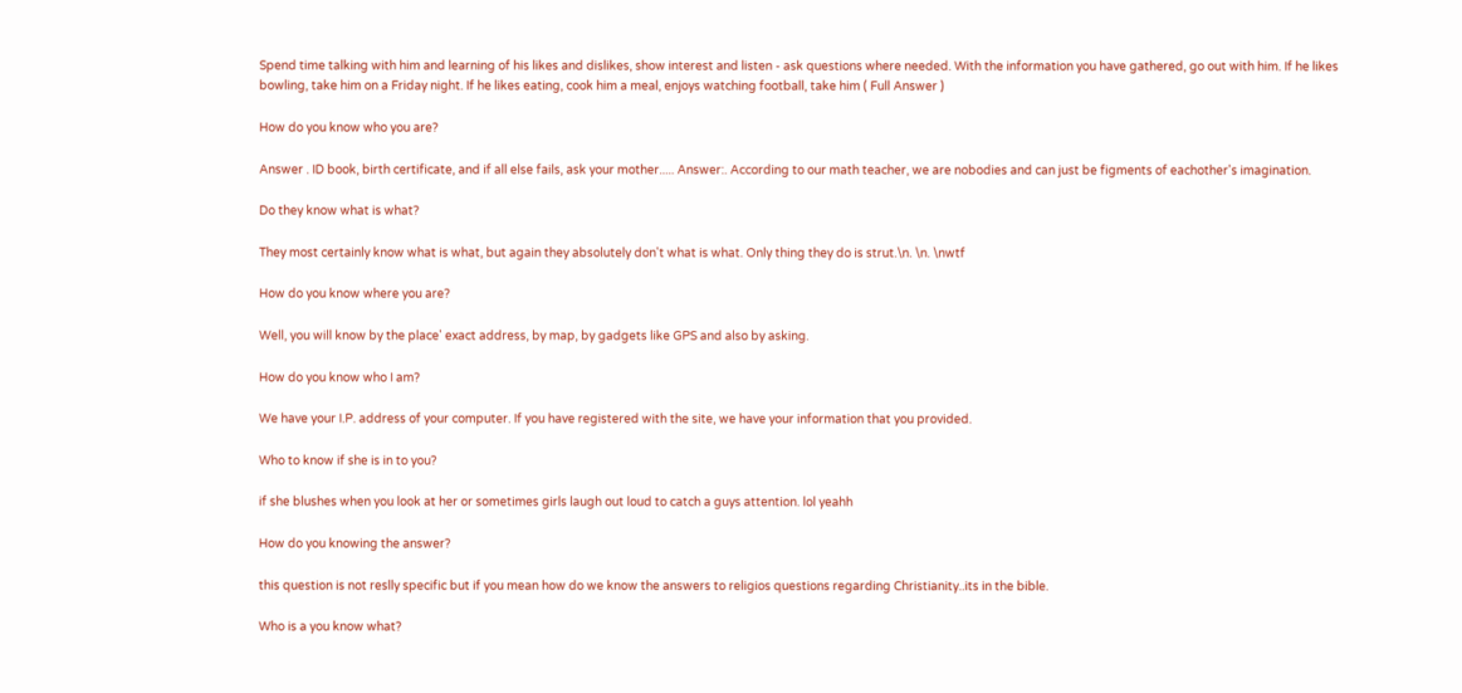Spend time talking with him and learning of his likes and dislikes, show interest and listen - ask questions where needed. With the information you have gathered, go out with him. If he likes bowling, take him on a Friday night. If he likes eating, cook him a meal, enjoys watching football, take him ( Full Answer )

How do you know who you are?

Answer . ID book, birth certificate, and if all else fails, ask your mother..... Answer:. According to our math teacher, we are nobodies and can just be figments of eachother's imagination.

Do they know what is what?

They most certainly know what is what, but again they absolutely don't what is what. Only thing they do is strut.\n. \n. \nwtf

How do you know where you are?

Well, you will know by the place' exact address, by map, by gadgets like GPS and also by asking.

How do you know who I am?

We have your I.P. address of your computer. If you have registered with the site, we have your information that you provided.

Who to know if she is in to you?

if she blushes when you look at her or sometimes girls laugh out loud to catch a guys attention. lol yeahh

How do you knowing the answer?

this question is not reslly specific but if you mean how do we know the answers to religios questions regarding Christianity..its in the bible.

Who is a you know what?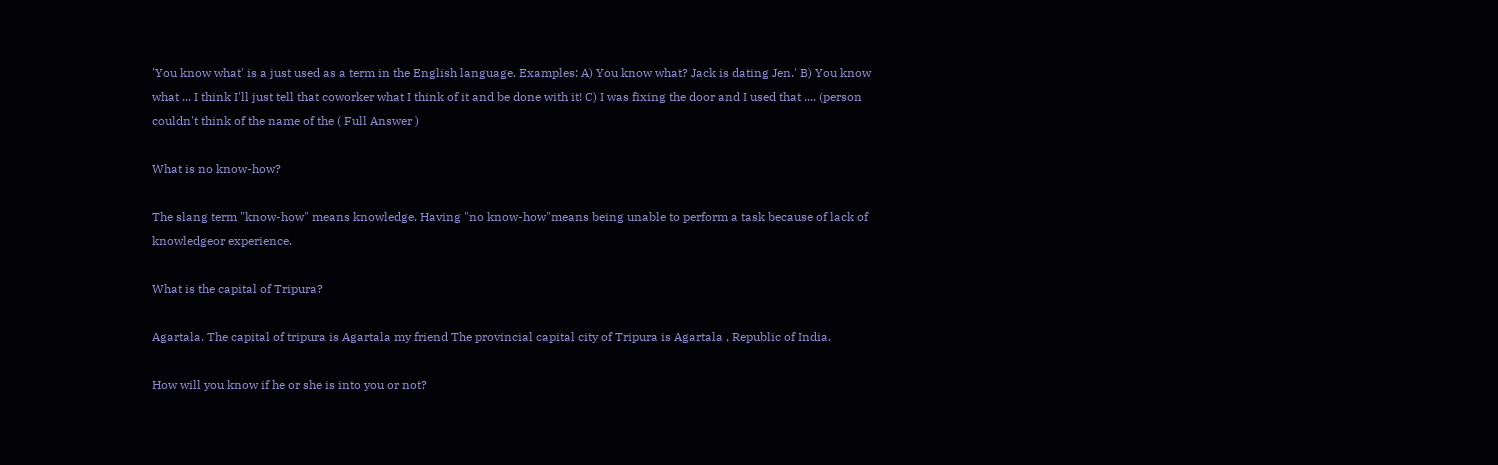'You know what' is a just used as a term in the English language. Examples: A) You know what? Jack is dating Jen.' B) You know what ... I think I'll just tell that coworker what I think of it and be done with it! C) I was fixing the door and I used that .... (person couldn't think of the name of the ( Full Answer )

What is no know-how?

The slang term "know-how" means knowledge. Having "no know-how"means being unable to perform a task because of lack of knowledgeor experience.

What is the capital of Tripura?

Agartala. The capital of tripura is Agartala my friend The provincial capital city of Tripura is Agartala , Republic of India.

How will you know if he or she is into you or not?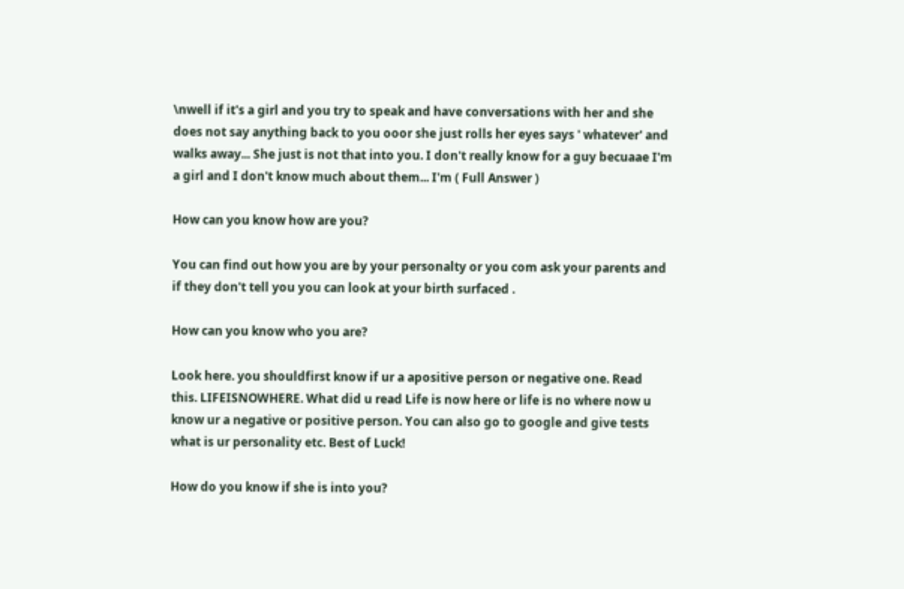\nwell if it's a girl and you try to speak and have conversations with her and she does not say anything back to you ooor she just rolls her eyes says ' whatever' and walks away... She just is not that into you. I don't really know for a guy becuaae I'm a girl and I don't know much about them... I'm ( Full Answer )

How can you know how are you?

You can find out how you are by your personalty or you com ask your parents and if they don't tell you you can look at your birth surfaced .

How can you know who you are?

Look here. you shouldfirst know if ur a apositive person or negative one. Read this. LIFEISNOWHERE. What did u read Life is now here or life is no where now u know ur a negative or positive person. You can also go to google and give tests what is ur personality etc. Best of Luck!

How do you know if she is into you?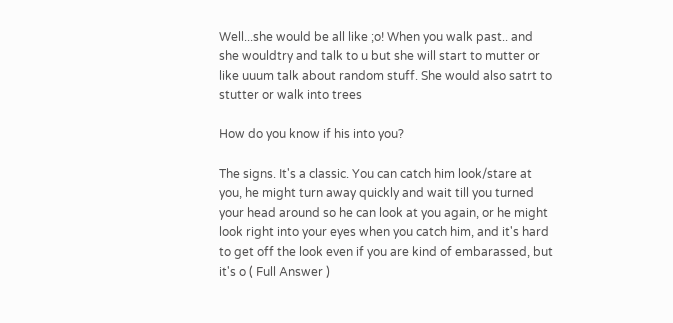Well...she would be all like ;o! When you walk past.. and she wouldtry and talk to u but she will start to mutter or like uuum talk about random stuff. She would also satrt to stutter or walk into trees

How do you know if his into you?

The signs. It's a classic. You can catch him look/stare at you, he might turn away quickly and wait till you turned your head around so he can look at you again, or he might look right into your eyes when you catch him, and it's hard to get off the look even if you are kind of embarassed, but it's o ( Full Answer )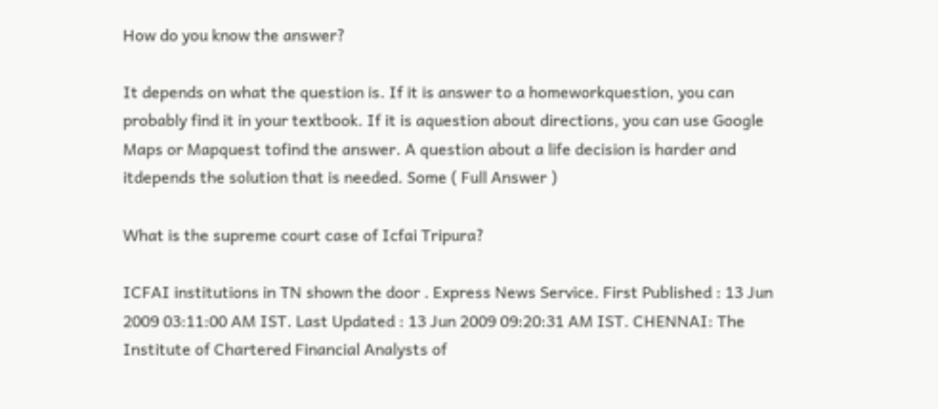How do you know the answer?

It depends on what the question is. If it is answer to a homeworkquestion, you can probably find it in your textbook. If it is aquestion about directions, you can use Google Maps or Mapquest tofind the answer. A question about a life decision is harder and itdepends the solution that is needed. Some ( Full Answer )

What is the supreme court case of Icfai Tripura?

ICFAI institutions in TN shown the door . Express News Service. First Published : 13 Jun 2009 03:11:00 AM IST. Last Updated : 13 Jun 2009 09:20:31 AM IST. CHENNAI: The Institute of Chartered Financial Analysts of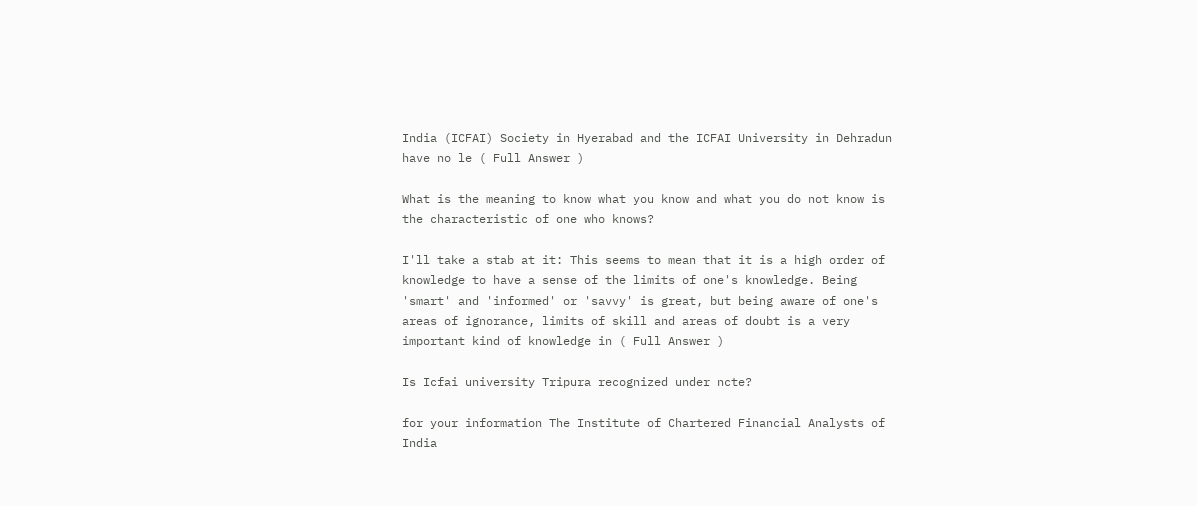India (ICFAI) Society in Hyerabad and the ICFAI University in Dehradun have no le ( Full Answer )

What is the meaning to know what you know and what you do not know is the characteristic of one who knows?

I'll take a stab at it: This seems to mean that it is a high order of knowledge to have a sense of the limits of one's knowledge. Being 'smart' and 'informed' or 'savvy' is great, but being aware of one's areas of ignorance, limits of skill and areas of doubt is a very important kind of knowledge in ( Full Answer )

Is Icfai university Tripura recognized under ncte?

for your information The Institute of Chartered Financial Analysts of India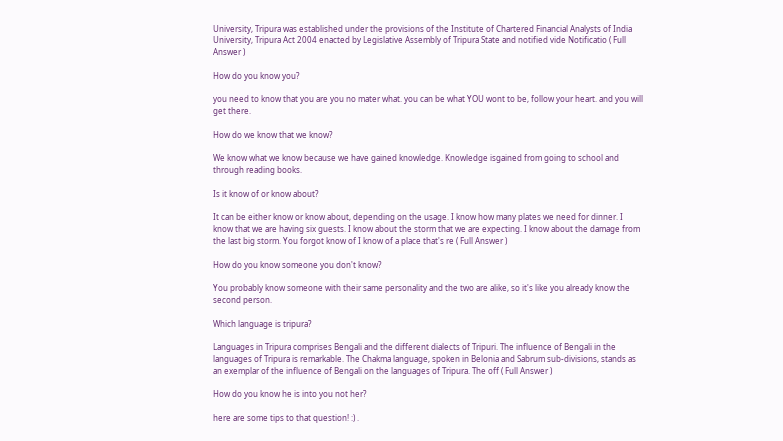University, Tripura was established under the provisions of the Institute of Chartered Financial Analysts of India University, Tripura Act 2004 enacted by Legislative Assembly of Tripura State and notified vide Notificatio ( Full Answer )

How do you know you?

you need to know that you are you no mater what. you can be what YOU wont to be, follow your heart. and you will get there.

How do we know that we know?

We know what we know because we have gained knowledge. Knowledge isgained from going to school and through reading books.

Is it know of or know about?

It can be either know or know about, depending on the usage. I know how many plates we need for dinner. I know that we are having six guests. I know about the storm that we are expecting. I know about the damage from the last big storm. You forgot know of I know of a place that's re ( Full Answer )

How do you know someone you don't know?

You probably know someone with their same personality and the two are alike, so it's like you already know the second person.

Which language is tripura?

Languages in Tripura comprises Bengali and the different dialects of Tripuri. The influence of Bengali in the languages of Tripura is remarkable. The Chakma language, spoken in Belonia and Sabrum sub-divisions, stands as an exemplar of the influence of Bengali on the languages of Tripura. The off ( Full Answer )

How do you know he is into you not her?

here are some tips to that question! :) .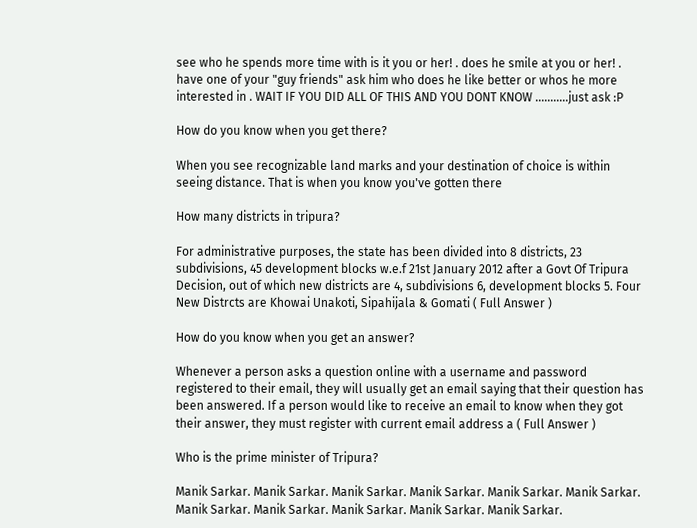see who he spends more time with is it you or her! . does he smile at you or her! . have one of your "guy friends" ask him who does he like better or whos he more interested in . WAIT IF YOU DID ALL OF THIS AND YOU DONT KNOW ...........just ask :P

How do you know when you get there?

When you see recognizable land marks and your destination of choice is within seeing distance. That is when you know you've gotten there

How many districts in tripura?

For administrative purposes, the state has been divided into 8 districts, 23 subdivisions, 45 development blocks w.e.f 21st January 2012 after a Govt Of Tripura Decision, out of which new districts are 4, subdivisions 6, development blocks 5. Four New Distrcts are Khowai Unakoti, Sipahijala & Gomati ( Full Answer )

How do you know when you get an answer?

Whenever a person asks a question online with a username and password registered to their email, they will usually get an email saying that their question has been answered. If a person would like to receive an email to know when they got their answer, they must register with current email address a ( Full Answer )

Who is the prime minister of Tripura?

Manik Sarkar. Manik Sarkar. Manik Sarkar. Manik Sarkar. Manik Sarkar. Manik Sarkar. Manik Sarkar. Manik Sarkar. Manik Sarkar. Manik Sarkar. Manik Sarkar.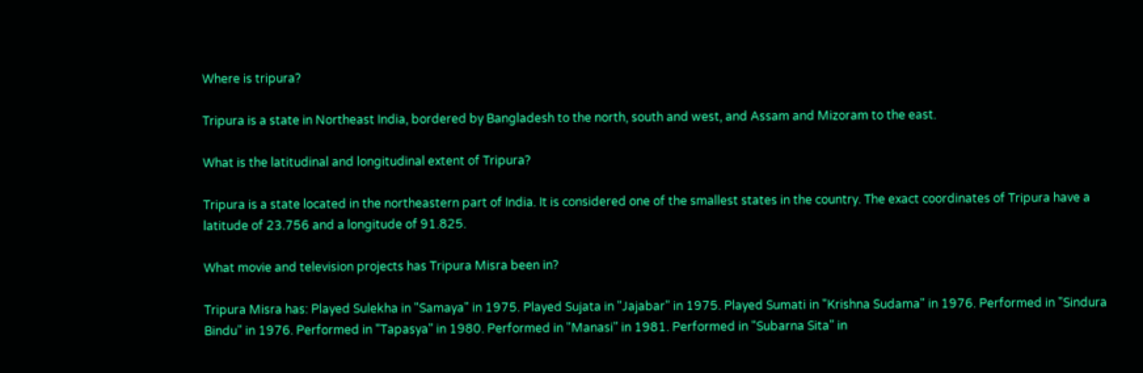Where is tripura?

Tripura is a state in Northeast India, bordered by Bangladesh to the north, south and west, and Assam and Mizoram to the east.

What is the latitudinal and longitudinal extent of Tripura?

Tripura is a state located in the northeastern part of India. It is considered one of the smallest states in the country. The exact coordinates of Tripura have a latitude of 23.756 and a longitude of 91.825.

What movie and television projects has Tripura Misra been in?

Tripura Misra has: Played Sulekha in "Samaya" in 1975. Played Sujata in "Jajabar" in 1975. Played Sumati in "Krishna Sudama" in 1976. Performed in "Sindura Bindu" in 1976. Performed in "Tapasya" in 1980. Performed in "Manasi" in 1981. Performed in "Subarna Sita" in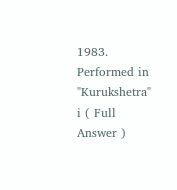1983. Performed in "Kurukshetra" i ( Full Answer )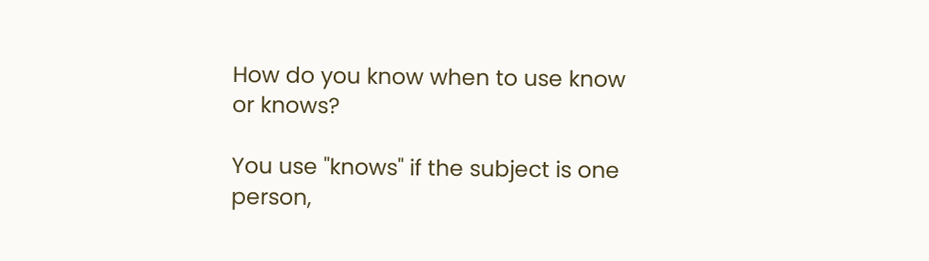How do you know when to use know or knows?

You use "knows" if the subject is one person,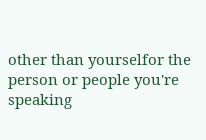other than yourselfor the person or people you're speaking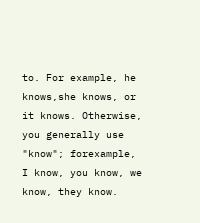to. For example, he knows,she knows, or it knows. Otherwise, you generally use "know"; forexample, I know, you know, we know, they know.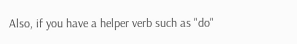Also, if you have a helper verb such as "do"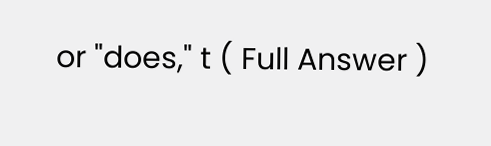or "does," t ( Full Answer )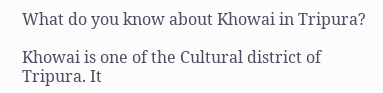What do you know about Khowai in Tripura?

Khowai is one of the Cultural district of Tripura. It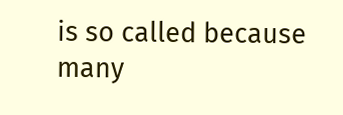is so called because many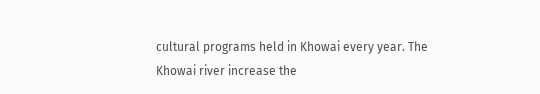cultural programs held in Khowai every year. The Khowai river increase the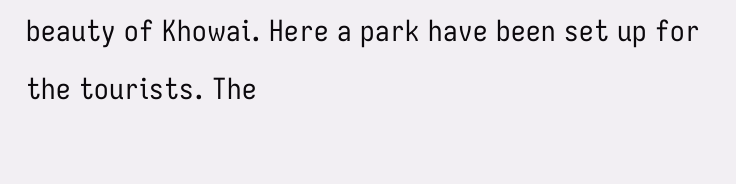beauty of Khowai. Here a park have been set up for the tourists. The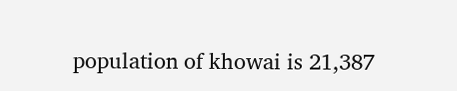population of khowai is 21,387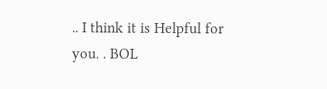.. I think it is Helpful for you. . BOL